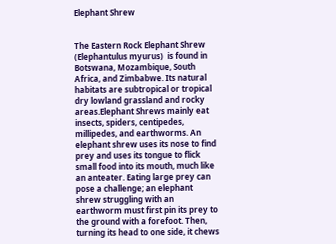Elephant Shrew


The Eastern Rock Elephant Shrew (Elephantulus myurus)  is found in Botswana, Mozambique, South Africa, and Zimbabwe. Its natural habitats are subtropical or tropical dry lowland grassland and rocky areas.Elephant Shrews mainly eat insects, spiders, centipedes, millipedes, and earthworms. An elephant shrew uses its nose to find prey and uses its tongue to flick small food into its mouth, much like an anteater. Eating large prey can pose a challenge; an elephant shrew struggling with an earthworm must first pin its prey to the ground with a forefoot. Then, turning its head to one side, it chews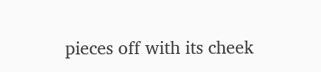pieces off with its cheek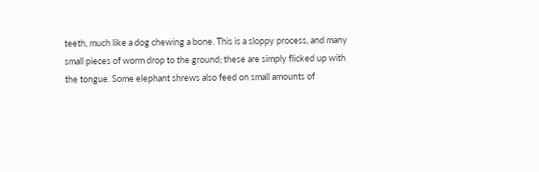teeth, much like a dog chewing a bone. This is a sloppy process, and many small pieces of worm drop to the ground; these are simply flicked up with the tongue. Some elephant shrews also feed on small amounts of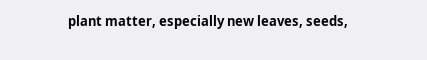plant matter, especially new leaves, seeds,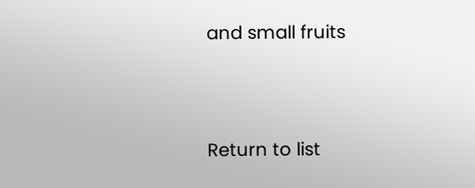and small fruits




Return to list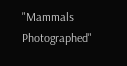"Mammals Photographed"